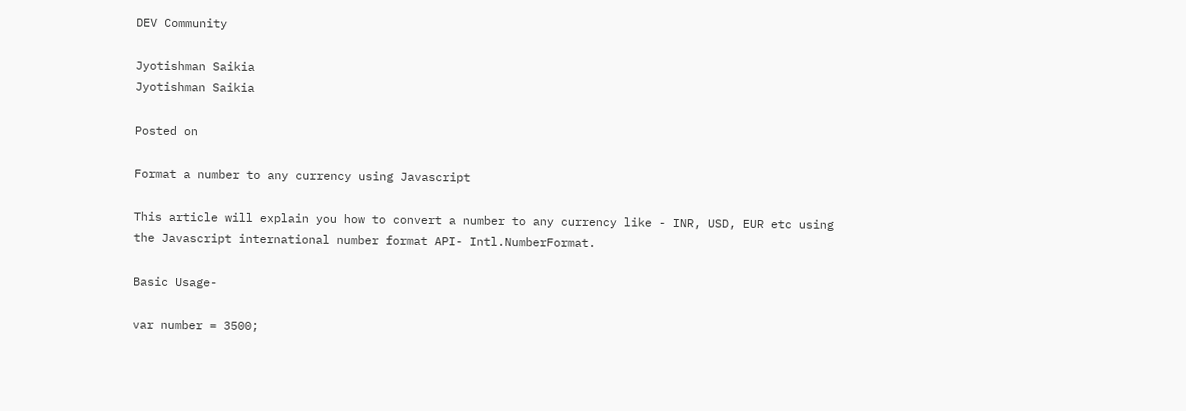DEV Community

Jyotishman Saikia
Jyotishman Saikia

Posted on

Format a number to any currency using Javascript

This article will explain you how to convert a number to any currency like - INR, USD, EUR etc using the Javascript international number format API- Intl.NumberFormat.

Basic Usage-

var number = 3500;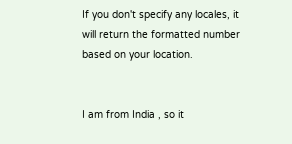If you don't specify any locales, it will return the formatted number based on your location.


I am from India , so it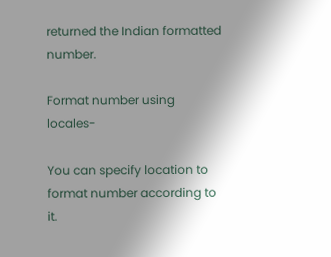returned the Indian formatted number.

Format number using locales-

You can specify location to format number according to it.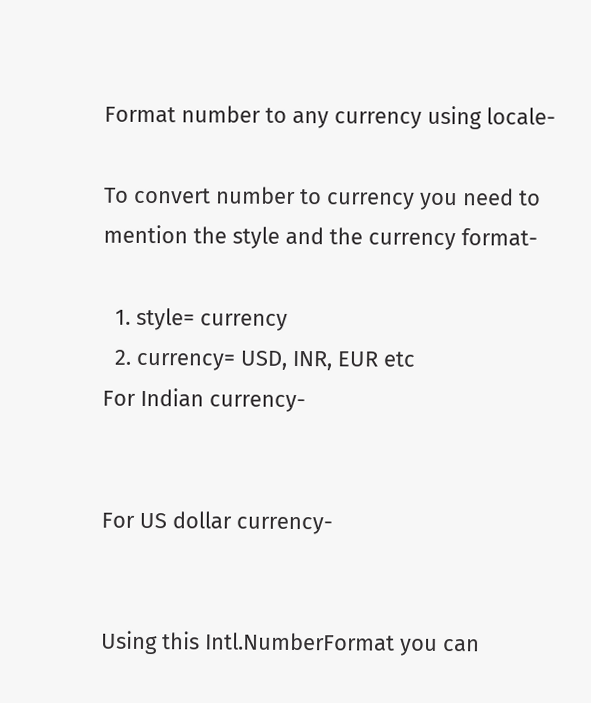Format number to any currency using locale-

To convert number to currency you need to mention the style and the currency format-

  1. style= currency
  2. currency= USD, INR, EUR etc
For Indian currency-


For US dollar currency-


Using this Intl.NumberFormat you can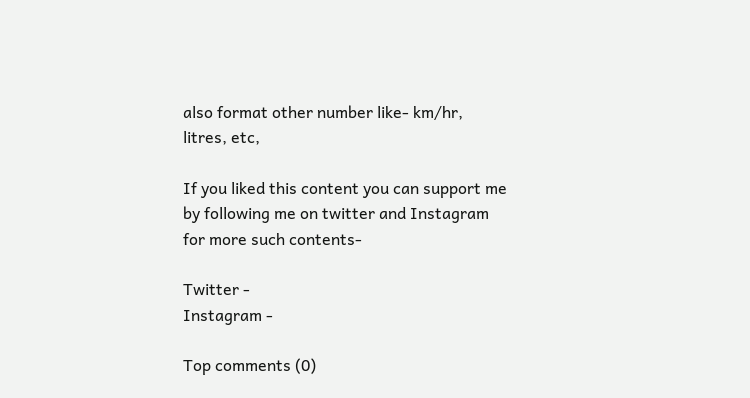also format other number like- km/hr, litres, etc,

If you liked this content you can support me by following me on twitter and Instagram for more such contents-

Twitter -
Instagram -

Top comments (0)